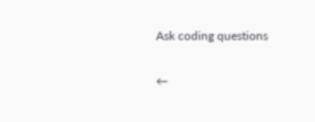Ask coding questions

←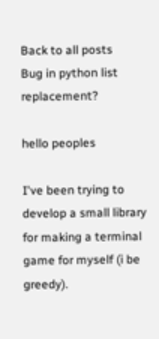Back to all posts
Bug in python list replacement?

hello peoples

I've been trying to develop a small library for making a terminal game for myself (i be greedy).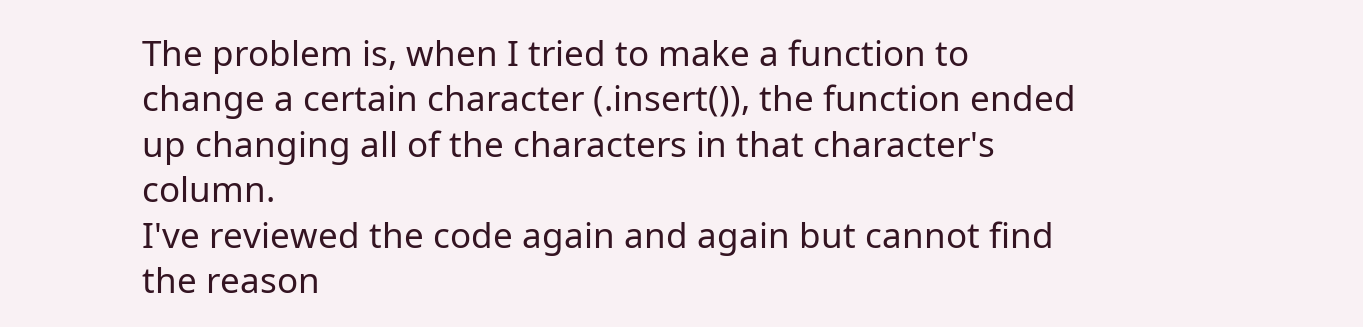The problem is, when I tried to make a function to change a certain character (.insert()), the function ended up changing all of the characters in that character's column.
I've reviewed the code again and again but cannot find the reason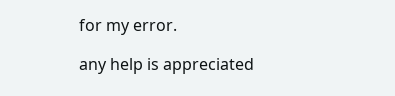for my error.

any help is appreciated